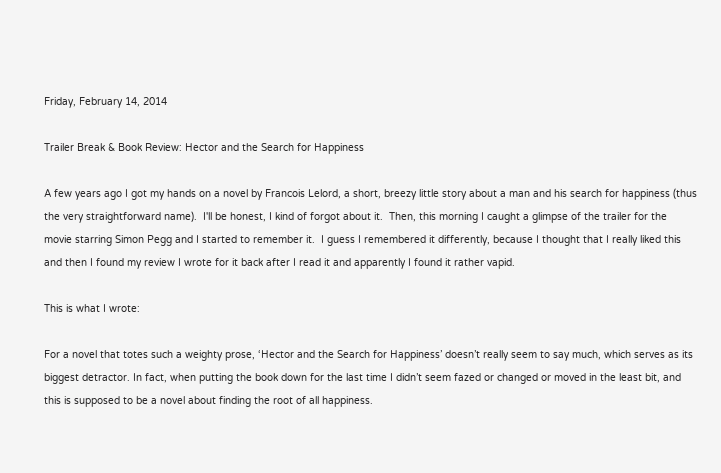Friday, February 14, 2014

Trailer Break & Book Review: Hector and the Search for Happiness

A few years ago I got my hands on a novel by Francois Lelord, a short, breezy little story about a man and his search for happiness (thus the very straightforward name).  I'll be honest, I kind of forgot about it.  Then, this morning I caught a glimpse of the trailer for the movie starring Simon Pegg and I started to remember it.  I guess I remembered it differently, because I thought that I really liked this and then I found my review I wrote for it back after I read it and apparently I found it rather vapid.

This is what I wrote:

For a novel that totes such a weighty prose, ‘Hector and the Search for Happiness’ doesn’t really seem to say much, which serves as its biggest detractor. In fact, when putting the book down for the last time I didn’t seem fazed or changed or moved in the least bit, and this is supposed to be a novel about finding the root of all happiness.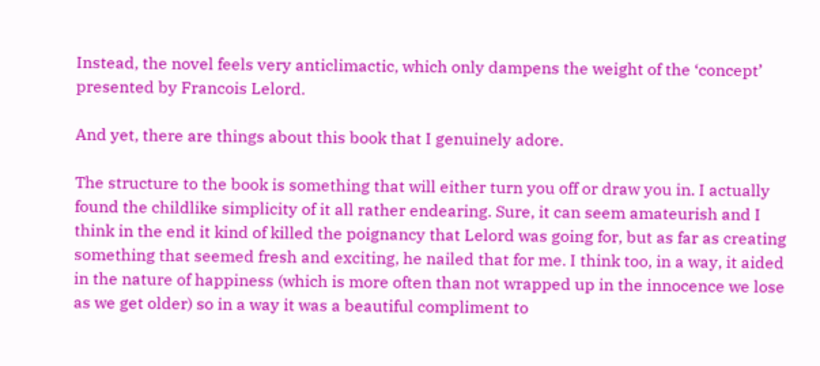Instead, the novel feels very anticlimactic, which only dampens the weight of the ‘concept’ presented by Francois Lelord.

And yet, there are things about this book that I genuinely adore.

The structure to the book is something that will either turn you off or draw you in. I actually found the childlike simplicity of it all rather endearing. Sure, it can seem amateurish and I think in the end it kind of killed the poignancy that Lelord was going for, but as far as creating something that seemed fresh and exciting, he nailed that for me. I think too, in a way, it aided in the nature of happiness (which is more often than not wrapped up in the innocence we lose as we get older) so in a way it was a beautiful compliment to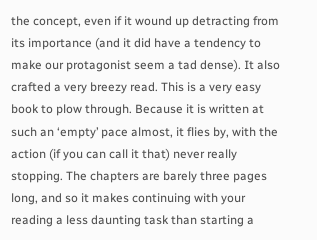the concept, even if it wound up detracting from its importance (and it did have a tendency to make our protagonist seem a tad dense). It also crafted a very breezy read. This is a very easy book to plow through. Because it is written at such an ‘empty’ pace almost, it flies by, with the action (if you can call it that) never really stopping. The chapters are barely three pages long, and so it makes continuing with your reading a less daunting task than starting a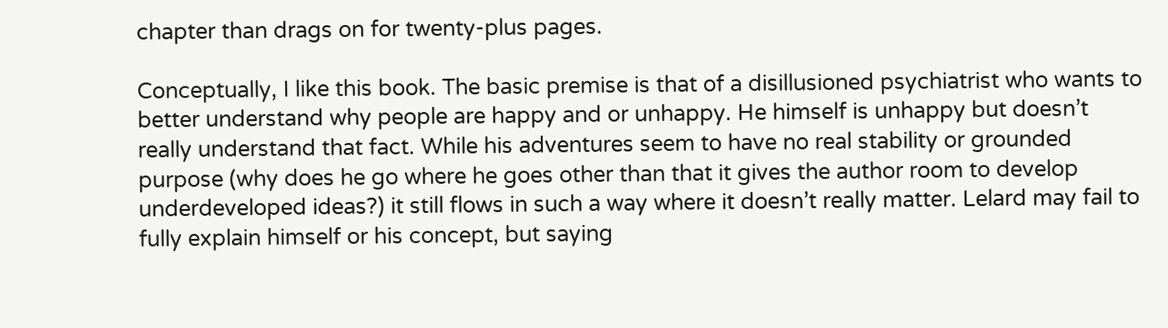chapter than drags on for twenty-plus pages.

Conceptually, I like this book. The basic premise is that of a disillusioned psychiatrist who wants to better understand why people are happy and or unhappy. He himself is unhappy but doesn’t really understand that fact. While his adventures seem to have no real stability or grounded purpose (why does he go where he goes other than that it gives the author room to develop underdeveloped ideas?) it still flows in such a way where it doesn’t really matter. Lelard may fail to fully explain himself or his concept, but saying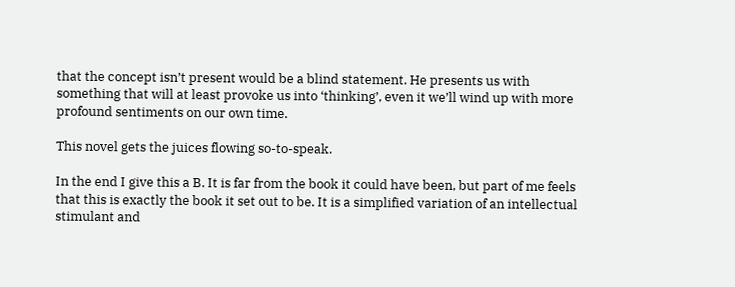that the concept isn’t present would be a blind statement. He presents us with something that will at least provoke us into ‘thinking’, even it we’ll wind up with more profound sentiments on our own time.

This novel gets the juices flowing so-to-speak.

In the end I give this a B. It is far from the book it could have been, but part of me feels that this is exactly the book it set out to be. It is a simplified variation of an intellectual stimulant and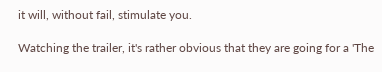it will, without fail, stimulate you.

Watching the trailer, it's rather obvious that they are going for a 'The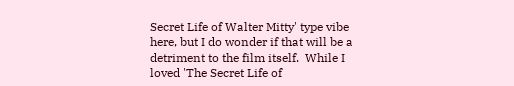Secret Life of Walter Mitty' type vibe here, but I do wonder if that will be a detriment to the film itself.  While I loved 'The Secret Life of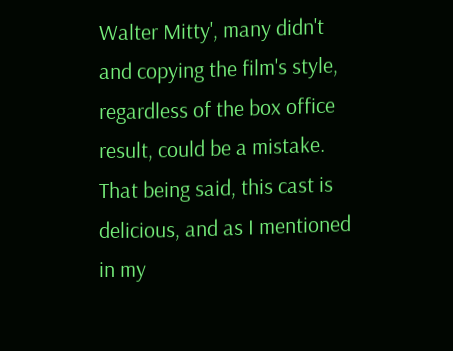Walter Mitty', many didn't and copying the film's style, regardless of the box office result, could be a mistake.  That being said, this cast is delicious, and as I mentioned in my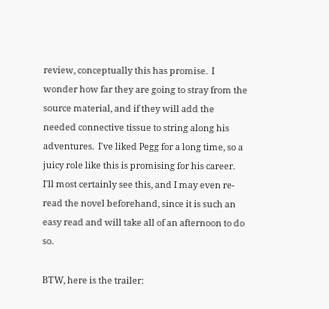review, conceptually this has promise.  I wonder how far they are going to stray from the source material, and if they will add the needed connective tissue to string along his adventures.  I've liked Pegg for a long time, so a juicy role like this is promising for his career.  I'll most certainly see this, and I may even re-read the novel beforehand, since it is such an easy read and will take all of an afternoon to do so.

BTW, here is the trailer: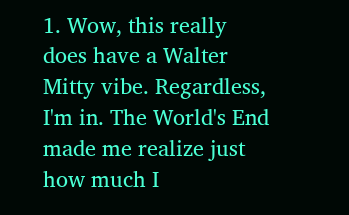1. Wow, this really does have a Walter Mitty vibe. Regardless, I'm in. The World's End made me realize just how much I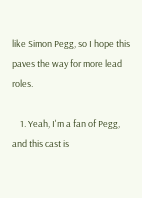like Simon Pegg, so I hope this paves the way for more lead roles.

    1. Yeah, I'm a fan of Pegg, and this cast is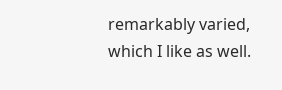remarkably varied, which I like as well.